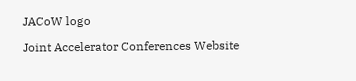JACoW logo

Joint Accelerator Conferences Website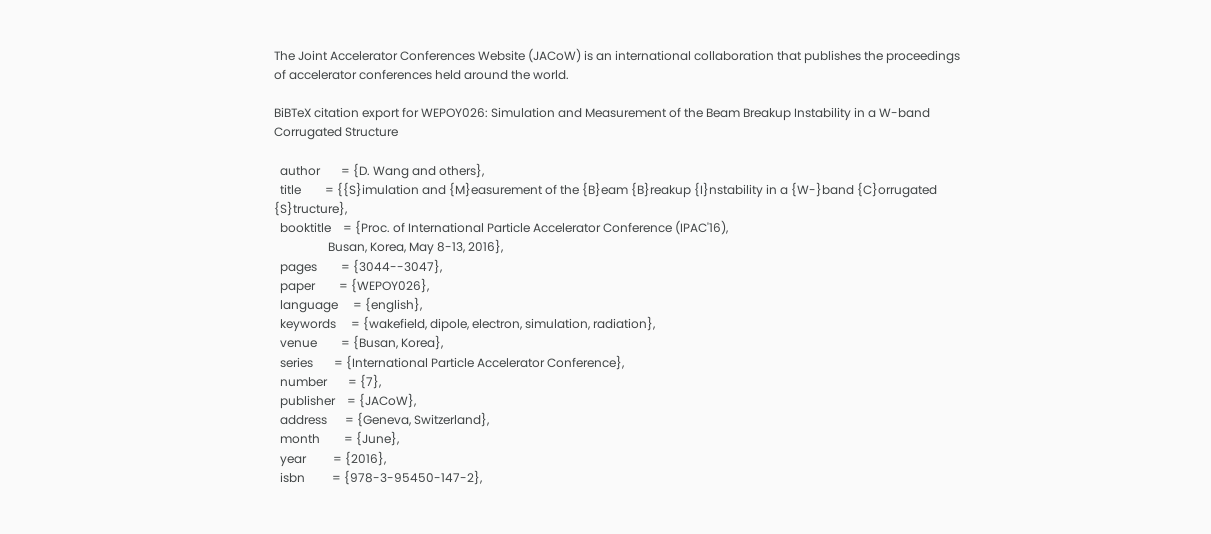The Joint Accelerator Conferences Website (JACoW) is an international collaboration that publishes the proceedings of accelerator conferences held around the world.

BiBTeX citation export for WEPOY026: Simulation and Measurement of the Beam Breakup Instability in a W-band Corrugated Structure

  author       = {D. Wang and others},
  title        = {{S}imulation and {M}easurement of the {B}eam {B}reakup {I}nstability in a {W-}band {C}orrugated {S}tructure},
  booktitle    = {Proc. of International Particle Accelerator Conference (IPAC'16),
                  Busan, Korea, May 8-13, 2016},
  pages        = {3044--3047},
  paper        = {WEPOY026},
  language     = {english},
  keywords     = {wakefield, dipole, electron, simulation, radiation},
  venue        = {Busan, Korea},
  series       = {International Particle Accelerator Conference},
  number       = {7},
  publisher    = {JACoW},
  address      = {Geneva, Switzerland},
  month        = {June},
  year         = {2016},
  isbn         = {978-3-95450-147-2},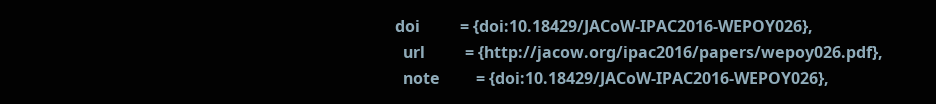doi          = {doi:10.18429/JACoW-IPAC2016-WEPOY026},
  url          = {http://jacow.org/ipac2016/papers/wepoy026.pdf},
  note         = {doi:10.18429/JACoW-IPAC2016-WEPOY026},